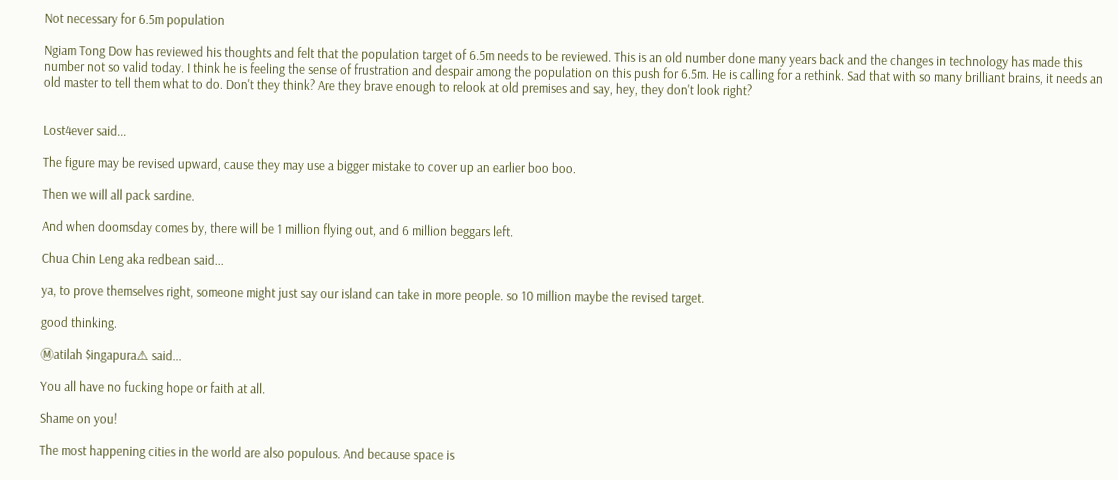Not necessary for 6.5m population

Ngiam Tong Dow has reviewed his thoughts and felt that the population target of 6.5m needs to be reviewed. This is an old number done many years back and the changes in technology has made this number not so valid today. I think he is feeling the sense of frustration and despair among the population on this push for 6.5m. He is calling for a rethink. Sad that with so many brilliant brains, it needs an old master to tell them what to do. Don't they think? Are they brave enough to relook at old premises and say, hey, they don't look right?


Lost4ever said...

The figure may be revised upward, cause they may use a bigger mistake to cover up an earlier boo boo.

Then we will all pack sardine.

And when doomsday comes by, there will be 1 million flying out, and 6 million beggars left.

Chua Chin Leng aka redbean said...

ya, to prove themselves right, someone might just say our island can take in more people. so 10 million maybe the revised target.

good thinking.

Ⓜatilah $ingapura⚠ said...

You all have no fucking hope or faith at all.

Shame on you!

The most happening cities in the world are also populous. And because space is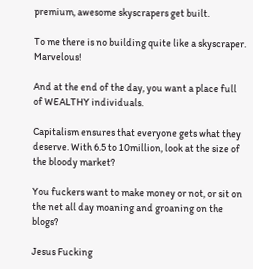premium, awesome skyscrapers get built.

To me there is no building quite like a skyscraper. Marvelous!

And at the end of the day, you want a place full of WEALTHY individuals.

Capitalism ensures that everyone gets what they deserve. With 6.5 to 10million, look at the size of the bloody market?

You fuckers want to make money or not, or sit on the net all day moaning and groaning on the blogs?

Jesus Fucking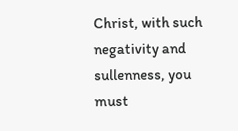Christ, with such negativity and sullenness, you must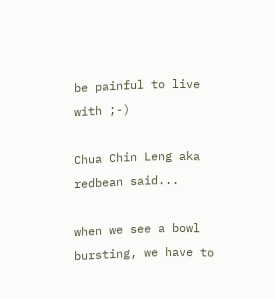be painful to live with ;-)

Chua Chin Leng aka redbean said...

when we see a bowl bursting, we have to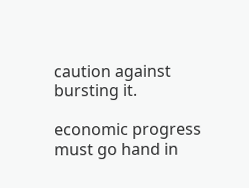caution against bursting it.

economic progress must go hand in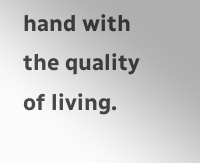hand with the quality of living.